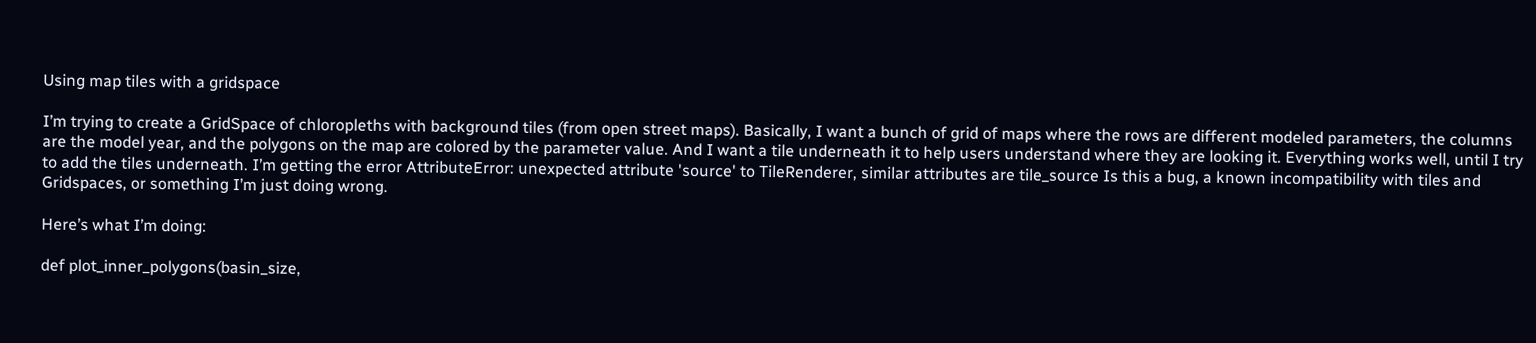Using map tiles with a gridspace

I’m trying to create a GridSpace of chloropleths with background tiles (from open street maps). Basically, I want a bunch of grid of maps where the rows are different modeled parameters, the columns are the model year, and the polygons on the map are colored by the parameter value. And I want a tile underneath it to help users understand where they are looking it. Everything works well, until I try to add the tiles underneath. I’m getting the error AttributeError: unexpected attribute 'source' to TileRenderer, similar attributes are tile_source Is this a bug, a known incompatibility with tiles and Gridspaces, or something I’m just doing wrong.

Here’s what I’m doing:

def plot_inner_polygons(basin_size,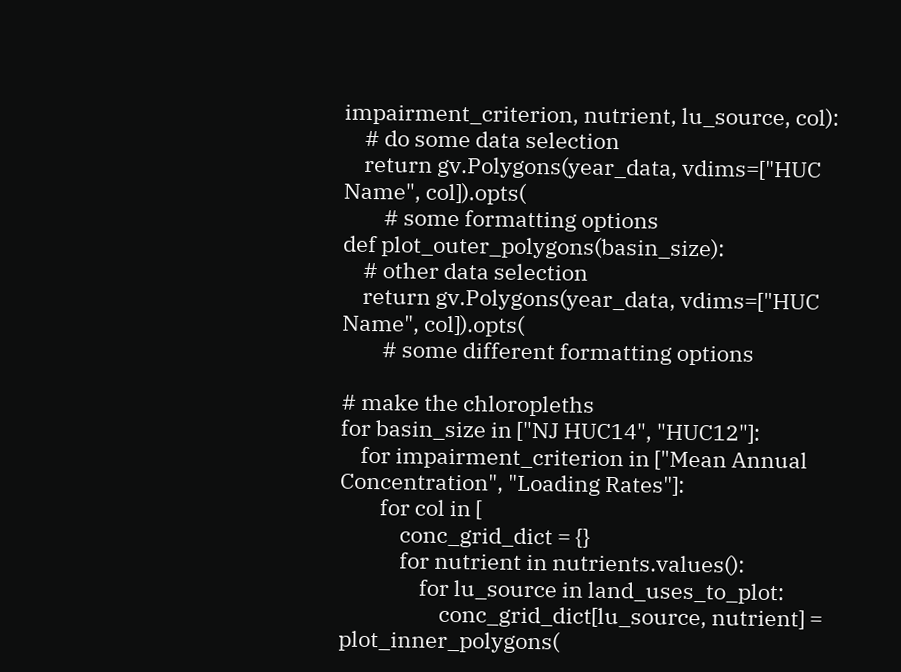impairment_criterion, nutrient, lu_source, col):
    # do some data selection
    return gv.Polygons(year_data, vdims=["HUC Name", col]).opts(
        # some formatting options
def plot_outer_polygons(basin_size):
    # other data selection
    return gv.Polygons(year_data, vdims=["HUC Name", col]).opts(
        # some different formatting options

# make the chloropleths
for basin_size in ["NJ HUC14", "HUC12"]:
    for impairment_criterion in ["Mean Annual Concentration", "Loading Rates"]:
        for col in [
            conc_grid_dict = {}
            for nutrient in nutrients.values():
                for lu_source in land_uses_to_plot:
                    conc_grid_dict[lu_source, nutrient] = plot_inner_polygons(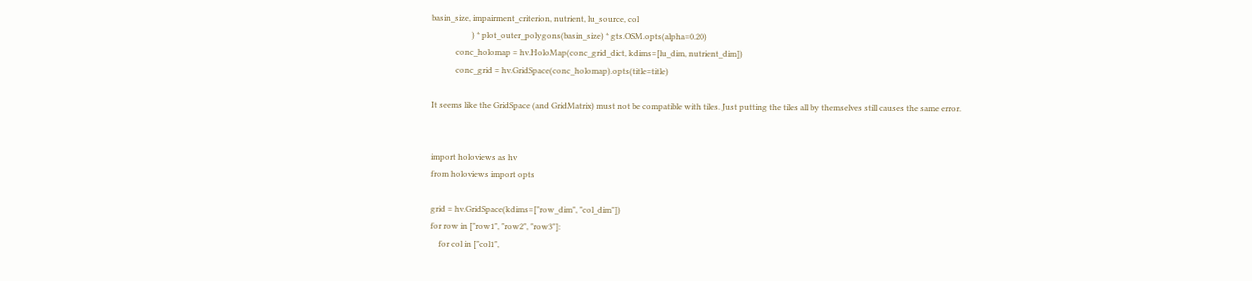basin_size, impairment_criterion, nutrient, lu_source, col
                    ) * plot_outer_polygons(basin_size) * gts.OSM.opts(alpha=0.20)
            conc_holomap = hv.HoloMap(conc_grid_dict, kdims=[lu_dim, nutrient_dim])
            conc_grid = hv.GridSpace(conc_holomap).opts(title=title)

It seems like the GridSpace (and GridMatrix) must not be compatible with tiles. Just putting the tiles all by themselves still causes the same error.


import holoviews as hv
from holoviews import opts

grid = hv.GridSpace(kdims=["row_dim", "col_dim"])
for row in ["row1", "row2", "row3"]:
    for col in ["col1",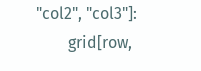"col2", "col3"]:
        grid[row,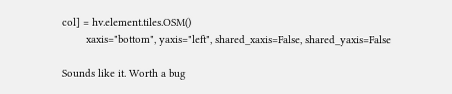col] = hv.element.tiles.OSM()
        xaxis="bottom", yaxis="left", shared_xaxis=False, shared_yaxis=False

Sounds like it. Worth a bug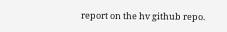report on the hv github repo.